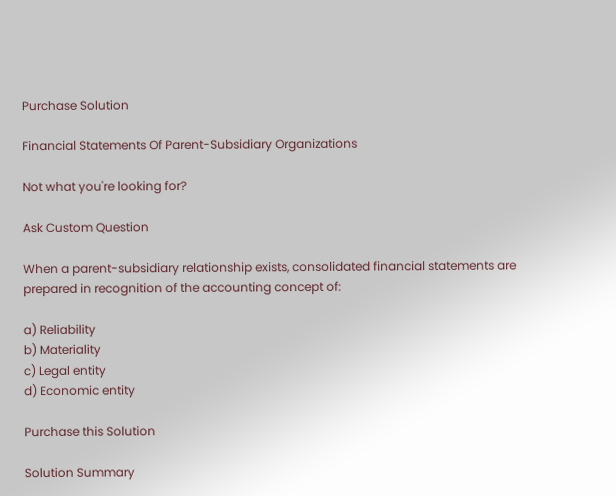Purchase Solution

Financial Statements Of Parent-Subsidiary Organizations

Not what you're looking for?

Ask Custom Question

When a parent-subsidiary relationship exists, consolidated financial statements are prepared in recognition of the accounting concept of:

a) Reliability
b) Materiality
c) Legal entity
d) Economic entity

Purchase this Solution

Solution Summary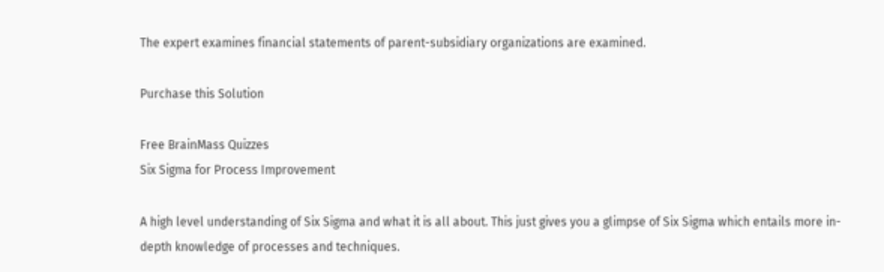The expert examines financial statements of parent-subsidiary organizations are examined.

Purchase this Solution

Free BrainMass Quizzes
Six Sigma for Process Improvement

A high level understanding of Six Sigma and what it is all about. This just gives you a glimpse of Six Sigma which entails more in-depth knowledge of processes and techniques.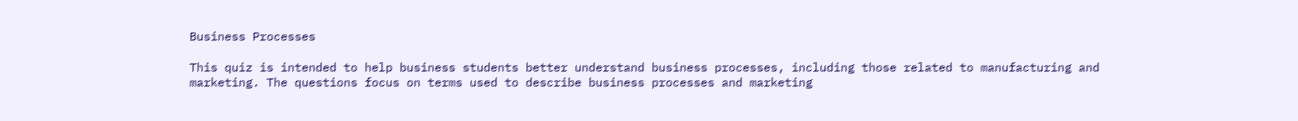Business Processes

This quiz is intended to help business students better understand business processes, including those related to manufacturing and marketing. The questions focus on terms used to describe business processes and marketing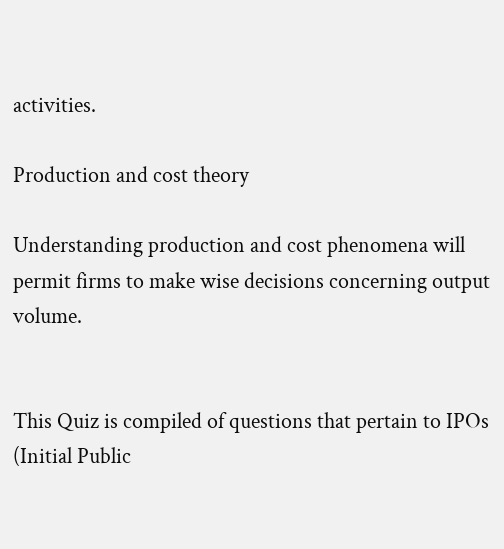activities.

Production and cost theory

Understanding production and cost phenomena will permit firms to make wise decisions concerning output volume.


This Quiz is compiled of questions that pertain to IPOs (Initial Public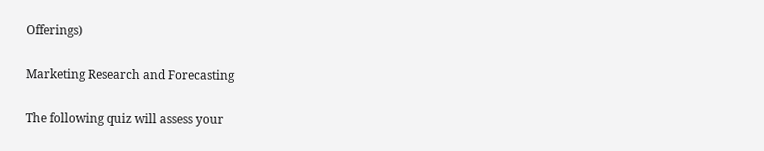Offerings)

Marketing Research and Forecasting

The following quiz will assess your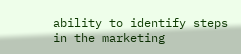ability to identify steps in the marketing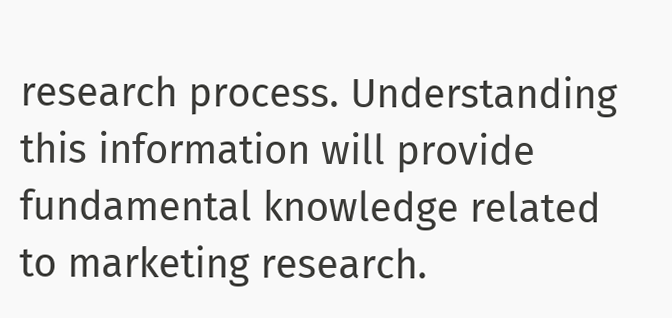research process. Understanding this information will provide fundamental knowledge related to marketing research.